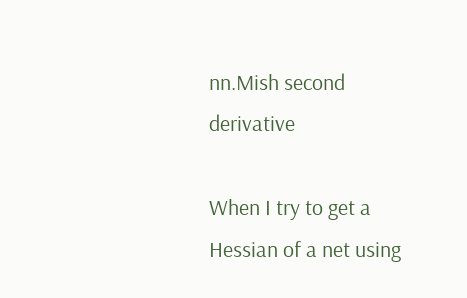nn.Mish second derivative

When I try to get a Hessian of a net using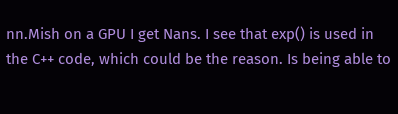nn.Mish on a GPU I get Nans. I see that exp() is used in the C++ code, which could be the reason. Is being able to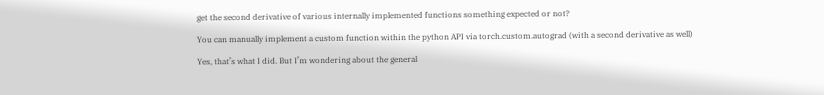get the second derivative of various internally implemented functions something expected or not?

You can manually implement a custom function within the python API via torch.custom.autograd (with a second derivative as well)

Yes, that’s what I did. But I’m wondering about the general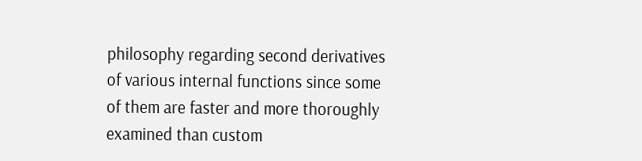philosophy regarding second derivatives of various internal functions since some of them are faster and more thoroughly examined than custom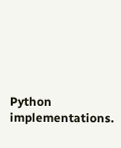Python implementations.